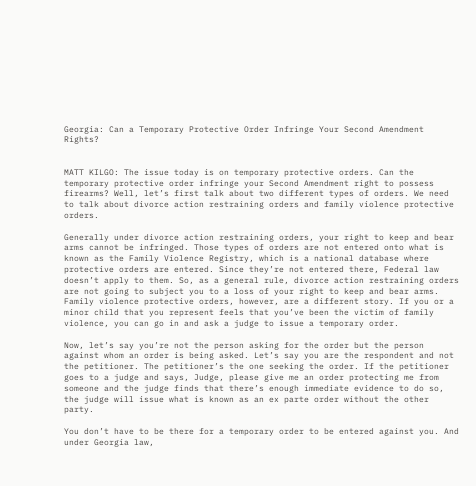Georgia: Can a Temporary Protective Order Infringe Your Second Amendment Rights?


MATT KILGO: The issue today is on temporary protective orders. Can the temporary protective order infringe your Second Amendment right to possess firearms? Well, let’s first talk about two different types of orders. We need to talk about divorce action restraining orders and family violence protective orders.

Generally under divorce action restraining orders, your right to keep and bear arms cannot be infringed. Those types of orders are not entered onto what is known as the Family Violence Registry, which is a national database where protective orders are entered. Since they’re not entered there, Federal law doesn’t apply to them. So, as a general rule, divorce action restraining orders are not going to subject you to a loss of your right to keep and bear arms. Family violence protective orders, however, are a different story. If you or a minor child that you represent feels that you’ve been the victim of family violence, you can go in and ask a judge to issue a temporary order.

Now, let’s say you’re not the person asking for the order but the person against whom an order is being asked. Let’s say you are the respondent and not the petitioner. The petitioner’s the one seeking the order. If the petitioner goes to a judge and says, Judge, please give me an order protecting me from someone and the judge finds that there’s enough immediate evidence to do so, the judge will issue what is known as an ex parte order without the other party.

You don’t have to be there for a temporary order to be entered against you. And under Georgia law,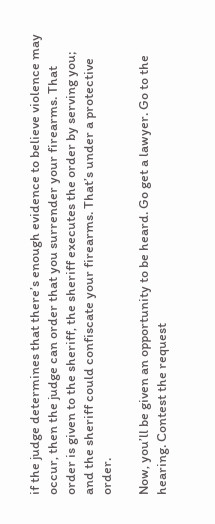if the judge determines that there’s enough evidence to believe violence may occur, then the judge can order that you surrender your firearms. That order is given to the sheriff, the sheriff executes the order by serving you; and the sheriff could confiscate your firearms. That’s under a protective order.

Now, you’ll be given an opportunity to be heard. Go get a lawyer. Go to the hearing. Contest the request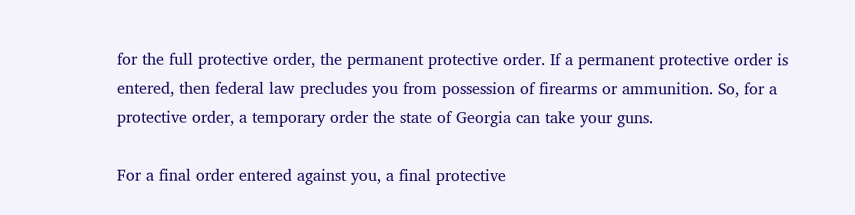for the full protective order, the permanent protective order. If a permanent protective order is entered, then federal law precludes you from possession of firearms or ammunition. So, for a protective order, a temporary order the state of Georgia can take your guns.

For a final order entered against you, a final protective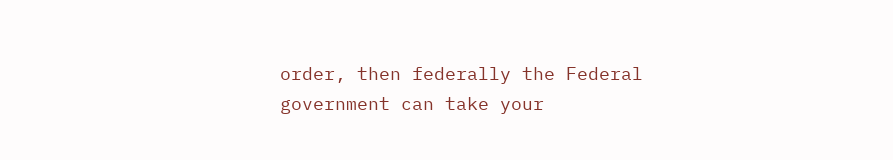order, then federally the Federal government can take your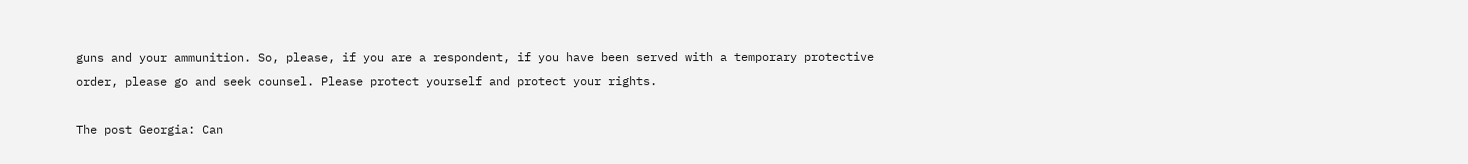guns and your ammunition. So, please, if you are a respondent, if you have been served with a temporary protective order, please go and seek counsel. Please protect yourself and protect your rights.

The post Georgia: Can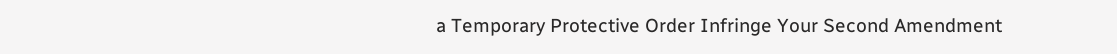a Temporary Protective Order Infringe Your Second Amendment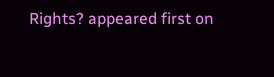Rights? appeared first on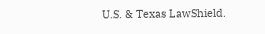U.S. & Texas LawShield.